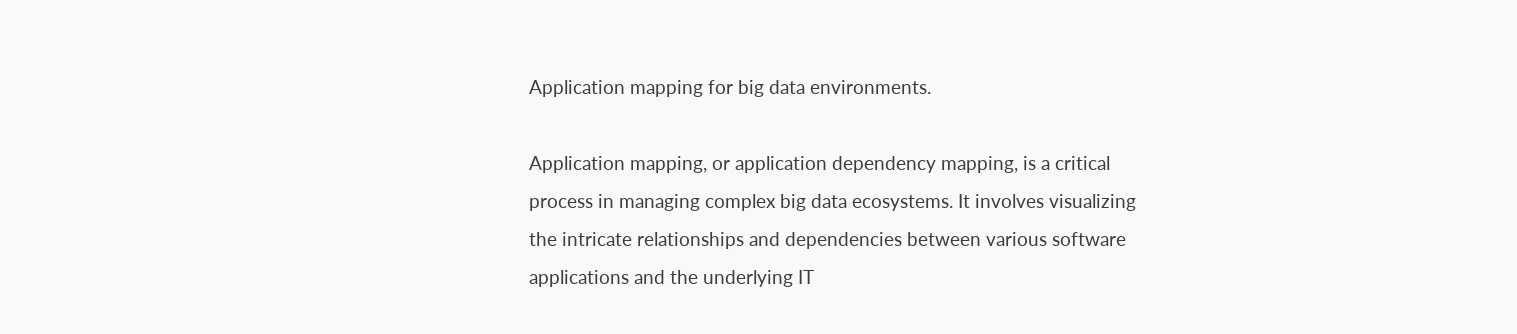Application mapping for big data environments.

Application mapping, or application dependency mapping, is a critical process in managing complex big data ecosystems. It involves visualizing the intricate relationships and dependencies between various software applications and the underlying IT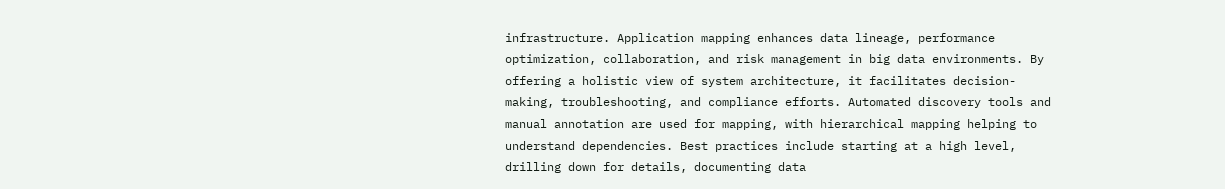infrastructure. Application mapping enhances data lineage, performance optimization, collaboration, and risk management in big data environments. By offering a holistic view of system architecture, it facilitates decision-making, troubleshooting, and compliance efforts. Automated discovery tools and manual annotation are used for mapping, with hierarchical mapping helping to understand dependencies. Best practices include starting at a high level, drilling down for details, documenting data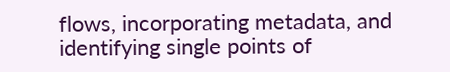flows, incorporating metadata, and identifying single points of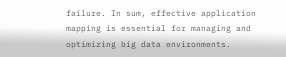failure. In sum, effective application mapping is essential for managing and optimizing big data environments.